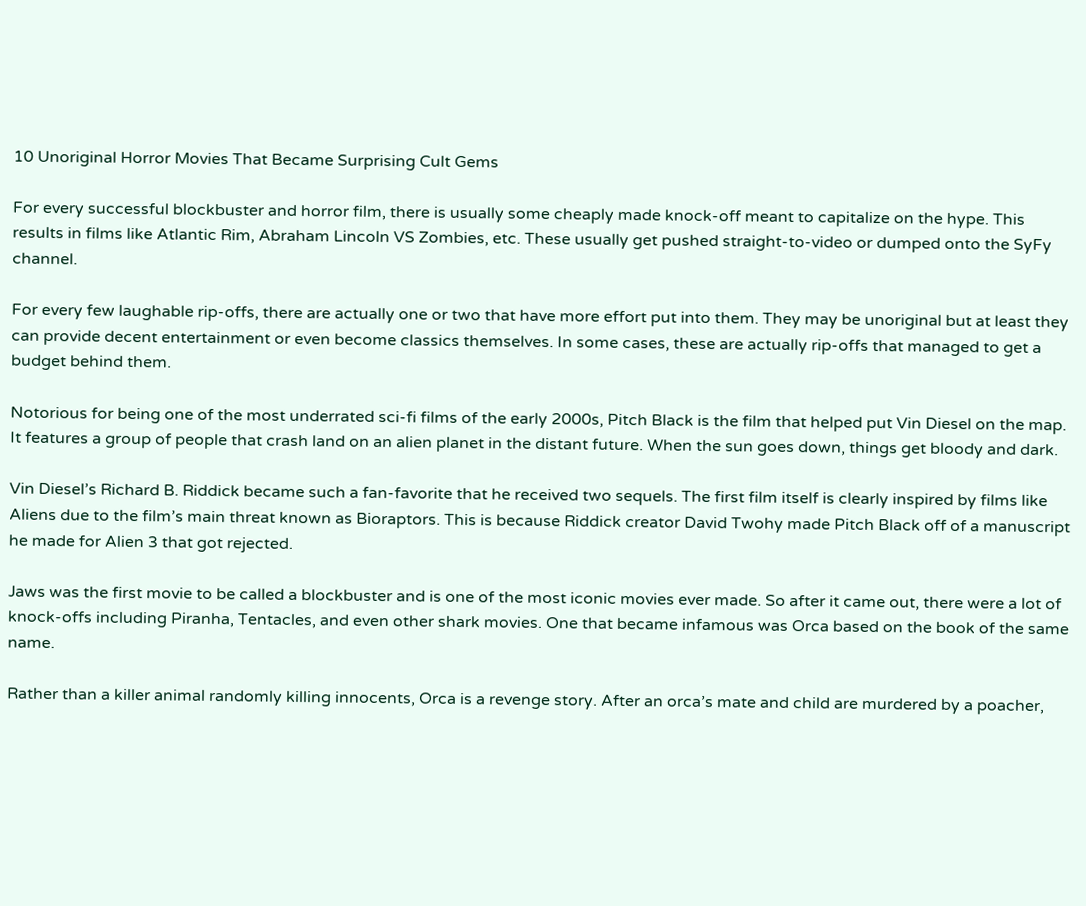10 Unoriginal Horror Movies That Became Surprising Cult Gems

For every successful blockbuster and horror film, there is usually some cheaply made knock-off meant to capitalize on the hype. This results in films like Atlantic Rim, Abraham Lincoln VS Zombies, etc. These usually get pushed straight-to-video or dumped onto the SyFy channel.

For every few laughable rip-offs, there are actually one or two that have more effort put into them. They may be unoriginal but at least they can provide decent entertainment or even become classics themselves. In some cases, these are actually rip-offs that managed to get a budget behind them.

Notorious for being one of the most underrated sci-fi films of the early 2000s, Pitch Black is the film that helped put Vin Diesel on the map. It features a group of people that crash land on an alien planet in the distant future. When the sun goes down, things get bloody and dark.

Vin Diesel’s Richard B. Riddick became such a fan-favorite that he received two sequels. The first film itself is clearly inspired by films like Aliens due to the film’s main threat known as Bioraptors. This is because Riddick creator David Twohy made Pitch Black off of a manuscript he made for Alien 3 that got rejected.

Jaws was the first movie to be called a blockbuster and is one of the most iconic movies ever made. So after it came out, there were a lot of knock-offs including Piranha, Tentacles, and even other shark movies. One that became infamous was Orca based on the book of the same name.

Rather than a killer animal randomly killing innocents, Orca is a revenge story. After an orca’s mate and child are murdered by a poacher,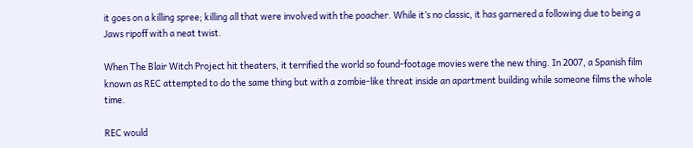it goes on a killing spree; killing all that were involved with the poacher. While it’s no classic, it has garnered a following due to being a Jaws ripoff with a neat twist.

When The Blair Witch Project hit theaters, it terrified the world so found-footage movies were the new thing. In 2007, a Spanish film known as REC attempted to do the same thing but with a zombie-like threat inside an apartment building while someone films the whole time.

REC would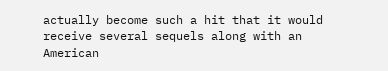actually become such a hit that it would receive several sequels along with an American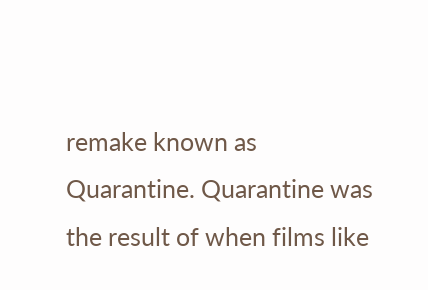remake known as Quarantine. Quarantine was the result of when films like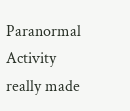Paranormal Activity really made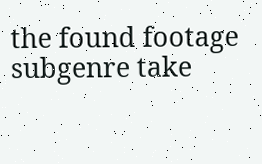the found footage subgenre take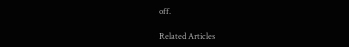off.

Related Articles